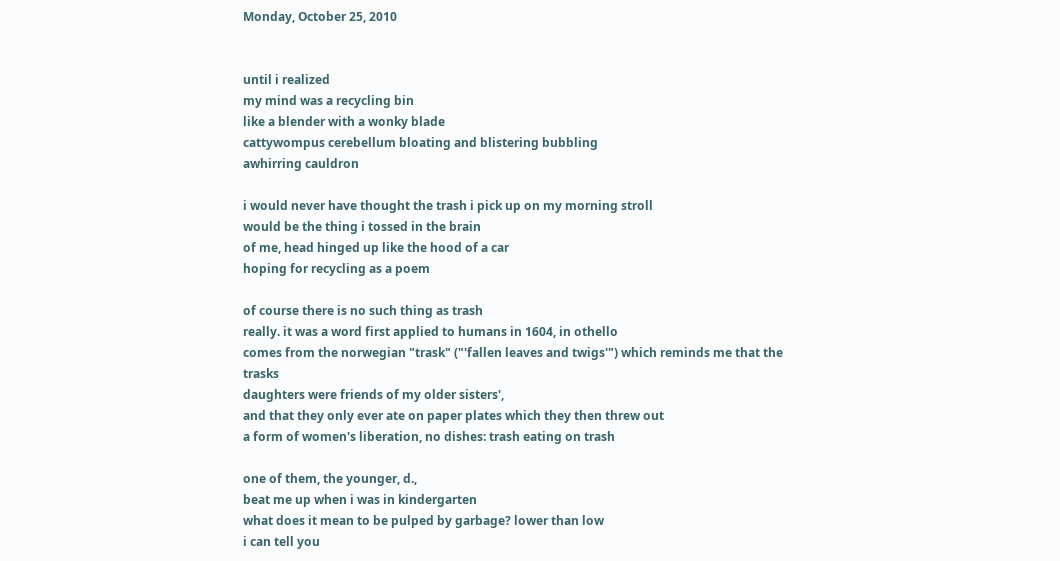Monday, October 25, 2010


until i realized
my mind was a recycling bin
like a blender with a wonky blade
cattywompus cerebellum bloating and blistering bubbling
awhirring cauldron

i would never have thought the trash i pick up on my morning stroll
would be the thing i tossed in the brain
of me, head hinged up like the hood of a car
hoping for recycling as a poem

of course there is no such thing as trash
really. it was a word first applied to humans in 1604, in othello
comes from the norwegian "trask" ("'fallen leaves and twigs'") which reminds me that the trasks
daughters were friends of my older sisters',
and that they only ever ate on paper plates which they then threw out
a form of women's liberation, no dishes: trash eating on trash

one of them, the younger, d.,
beat me up when i was in kindergarten
what does it mean to be pulped by garbage? lower than low
i can tell you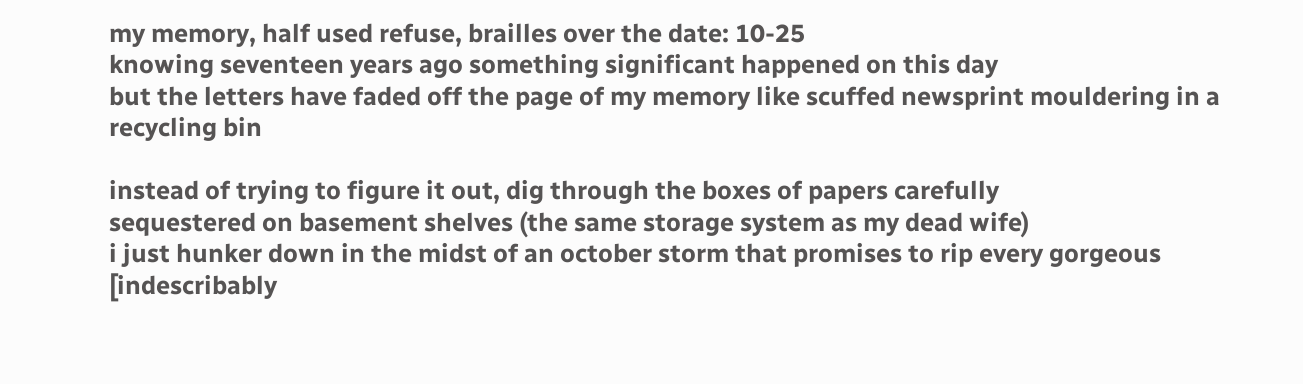my memory, half used refuse, brailles over the date: 10-25
knowing seventeen years ago something significant happened on this day
but the letters have faded off the page of my memory like scuffed newsprint mouldering in a recycling bin

instead of trying to figure it out, dig through the boxes of papers carefully
sequestered on basement shelves (the same storage system as my dead wife)
i just hunker down in the midst of an october storm that promises to rip every gorgeous
[indescribably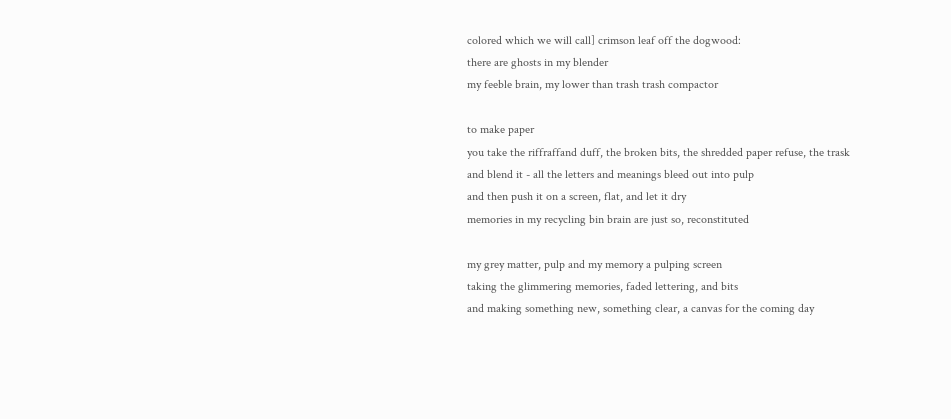colored which we will call] crimson leaf off the dogwood:
there are ghosts in my blender
my feeble brain, my lower than trash trash compactor

to make paper
you take the riffraffand duff, the broken bits, the shredded paper refuse, the trask
and blend it - all the letters and meanings bleed out into pulp
and then push it on a screen, flat, and let it dry
memories in my recycling bin brain are just so, reconstituted

my grey matter, pulp and my memory a pulping screen
taking the glimmering memories, faded lettering, and bits
and making something new, something clear, a canvas for the coming day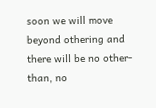soon we will move beyond othering and there will be no other-than, no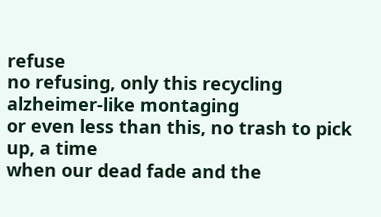refuse
no refusing, only this recycling alzheimer-like montaging
or even less than this, no trash to pick up, a time
when our dead fade and the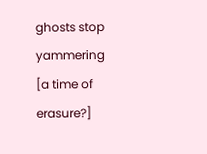ghosts stop yammering
[a time of erasure?]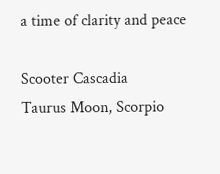a time of clarity and peace

Scooter Cascadia
Taurus Moon, Scorpio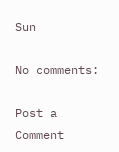Sun

No comments:

Post a Comment